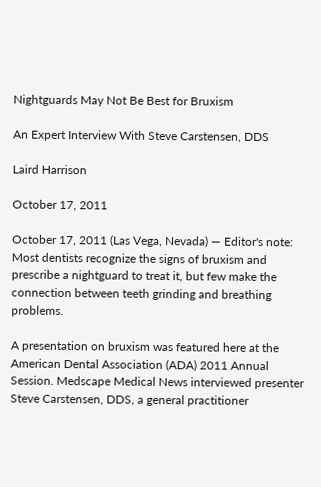Nightguards May Not Be Best for Bruxism

An Expert Interview With Steve Carstensen, DDS

Laird Harrison

October 17, 2011

October 17, 2011 (Las Vega, Nevada) — Editor's note: Most dentists recognize the signs of bruxism and prescribe a nightguard to treat it, but few make the connection between teeth grinding and breathing problems.

A presentation on bruxism was featured here at the American Dental Association (ADA) 2011 Annual Session. Medscape Medical News interviewed presenter Steve Carstensen, DDS, a general practitioner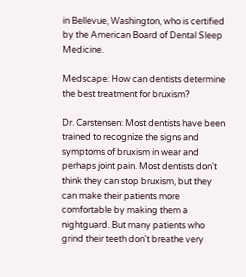in Bellevue, Washington, who is certified by the American Board of Dental Sleep Medicine.

Medscape: How can dentists determine the best treatment for bruxism?

Dr. Carstensen: Most dentists have been trained to recognize the signs and symptoms of bruxism in wear and perhaps joint pain. Most dentists don't think they can stop bruxism, but they can make their patients more comfortable by making them a nightguard. But many patients who grind their teeth don't breathe very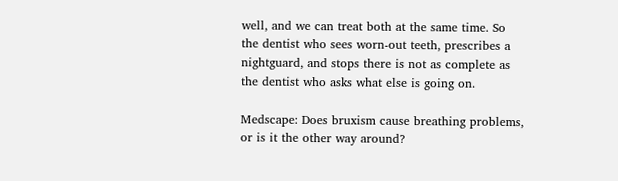well, and we can treat both at the same time. So the dentist who sees worn-out teeth, prescribes a nightguard, and stops there is not as complete as the dentist who asks what else is going on.

Medscape: Does bruxism cause breathing problems, or is it the other way around?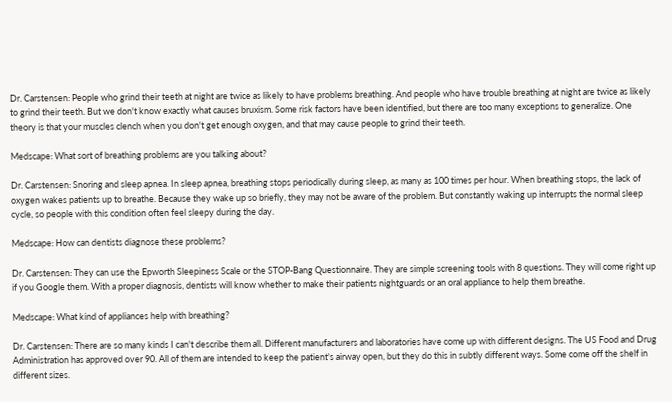Dr. Carstensen: People who grind their teeth at night are twice as likely to have problems breathing. And people who have trouble breathing at night are twice as likely to grind their teeth. But we don't know exactly what causes bruxism. Some risk factors have been identified, but there are too many exceptions to generalize. One theory is that your muscles clench when you don't get enough oxygen, and that may cause people to grind their teeth.

Medscape: What sort of breathing problems are you talking about?

Dr. Carstensen: Snoring and sleep apnea. In sleep apnea, breathing stops periodically during sleep, as many as 100 times per hour. When breathing stops, the lack of oxygen wakes patients up to breathe. Because they wake up so briefly, they may not be aware of the problem. But constantly waking up interrupts the normal sleep cycle, so people with this condition often feel sleepy during the day.

Medscape: How can dentists diagnose these problems?

Dr. Carstensen: They can use the Epworth Sleepiness Scale or the STOP-Bang Questionnaire. They are simple screening tools with 8 questions. They will come right up if you Google them. With a proper diagnosis, dentists will know whether to make their patients nightguards or an oral appliance to help them breathe.

Medscape: What kind of appliances help with breathing?

Dr. Carstensen: There are so many kinds I can't describe them all. Different manufacturers and laboratories have come up with different designs. The US Food and Drug Administration has approved over 90. All of them are intended to keep the patient's airway open, but they do this in subtly different ways. Some come off the shelf in different sizes.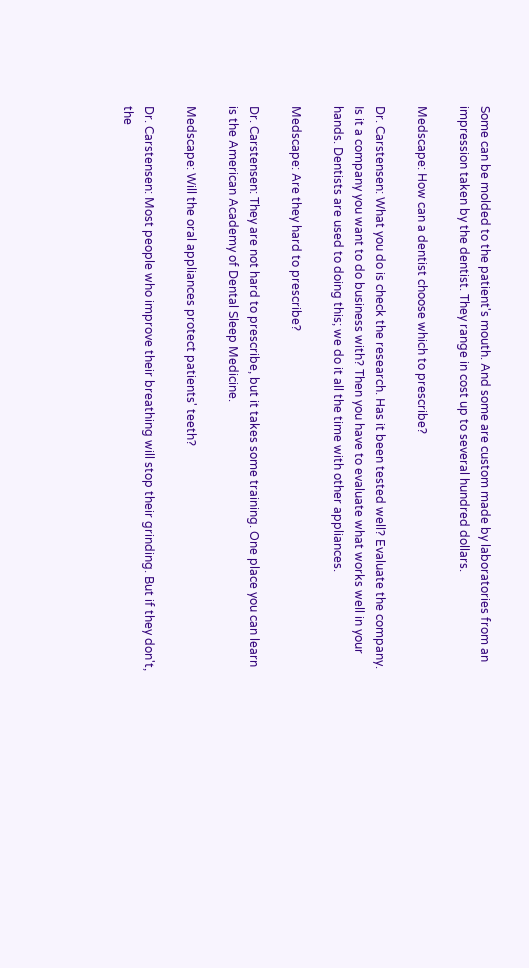Some can be molded to the patient's mouth. And some are custom made by laboratories from an impression taken by the dentist. They range in cost up to several hundred dollars.

Medscape: How can a dentist choose which to prescribe?

Dr. Carstensen: What you do is check the research. Has it been tested well? Evaluate the company. Is it a company you want to do business with? Then you have to evaluate what works well in your hands. Dentists are used to doing this; we do it all the time with other appliances.

Medscape: Are they hard to prescribe?

Dr. Carstensen: They are not hard to prescribe, but it takes some training. One place you can learn is the American Academy of Dental Sleep Medicine.

Medscape: Will the oral appliances protect patients' teeth?

Dr. Carstensen: Most people who improve their breathing will stop their grinding. But if they don't, the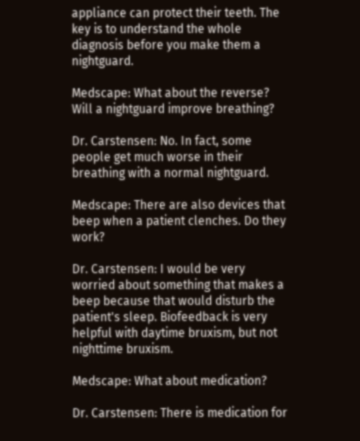appliance can protect their teeth. The key is to understand the whole diagnosis before you make them a nightguard.

Medscape: What about the reverse? Will a nightguard improve breathing?

Dr. Carstensen: No. In fact, some people get much worse in their breathing with a normal nightguard.

Medscape: There are also devices that beep when a patient clenches. Do they work?

Dr. Carstensen: I would be very worried about something that makes a beep because that would disturb the patient's sleep. Biofeedback is very helpful with daytime bruxism, but not nighttime bruxism.

Medscape: What about medication?

Dr. Carstensen: There is medication for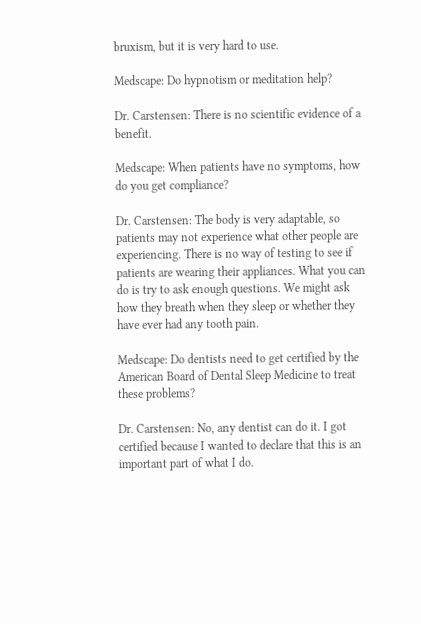bruxism, but it is very hard to use.

Medscape: Do hypnotism or meditation help?

Dr. Carstensen: There is no scientific evidence of a benefit.

Medscape: When patients have no symptoms, how do you get compliance?

Dr. Carstensen: The body is very adaptable, so patients may not experience what other people are experiencing. There is no way of testing to see if patients are wearing their appliances. What you can do is try to ask enough questions. We might ask how they breath when they sleep or whether they have ever had any tooth pain.

Medscape: Do dentists need to get certified by the American Board of Dental Sleep Medicine to treat these problems?

Dr. Carstensen: No, any dentist can do it. I got certified because I wanted to declare that this is an important part of what I do.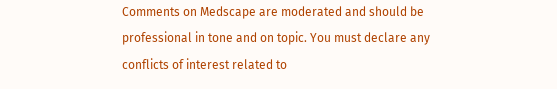Comments on Medscape are moderated and should be professional in tone and on topic. You must declare any conflicts of interest related to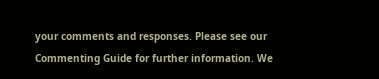your comments and responses. Please see our Commenting Guide for further information. We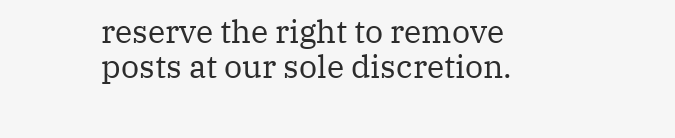reserve the right to remove posts at our sole discretion.